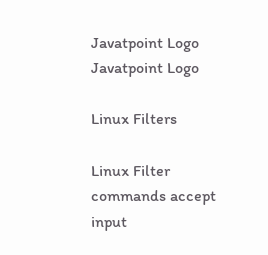Javatpoint Logo
Javatpoint Logo

Linux Filters

Linux Filter commands accept input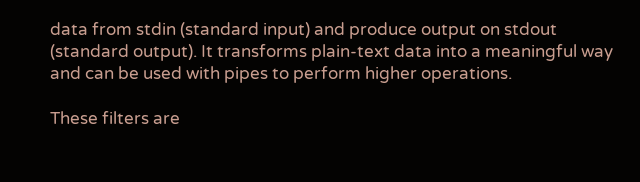data from stdin (standard input) and produce output on stdout (standard output). It transforms plain-text data into a meaningful way and can be used with pipes to perform higher operations.

These filters are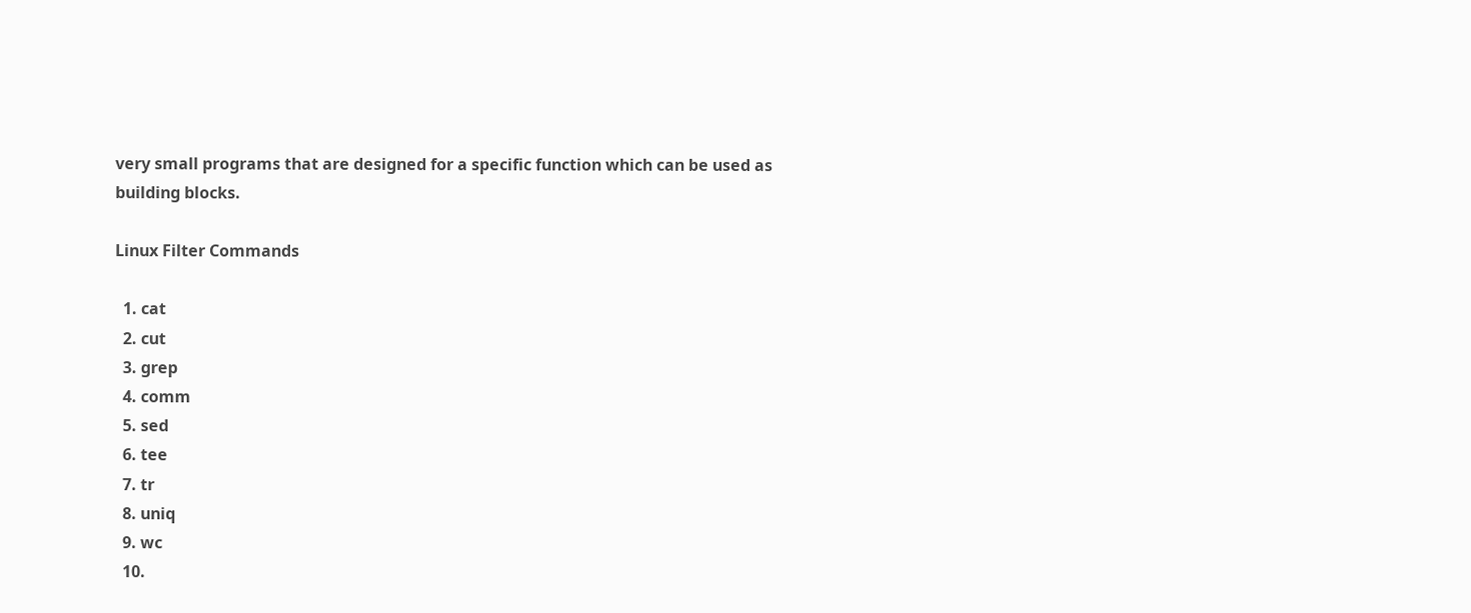very small programs that are designed for a specific function which can be used as building blocks.

Linux Filter Commands

  1. cat
  2. cut
  3. grep
  4. comm
  5. sed
  6. tee
  7. tr
  8. uniq
  9. wc
  10.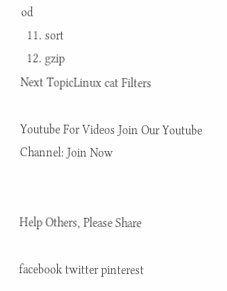od
  11. sort
  12. gzip
Next TopicLinux cat Filters

Youtube For Videos Join Our Youtube Channel: Join Now


Help Others, Please Share

facebook twitter pinterest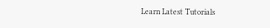Learn Latest Tutorials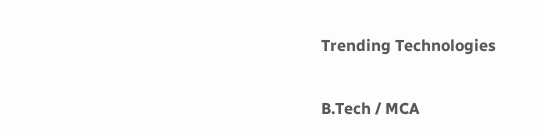Trending Technologies

B.Tech / MCA